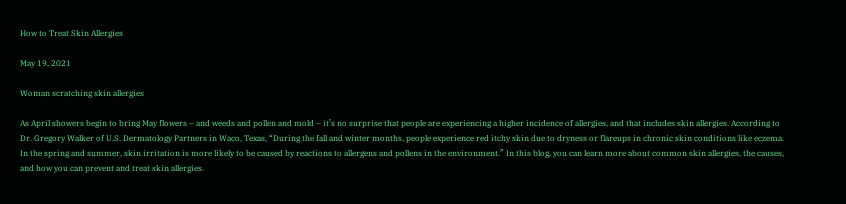How to Treat Skin Allergies

May 19, 2021

Woman scratching skin allergies

As April showers begin to bring May flowers – and weeds and pollen and mold – it’s no surprise that people are experiencing a higher incidence of allergies, and that includes skin allergies. According to Dr. Gregory Walker of U.S. Dermatology Partners in Waco, Texas, “During the fall and winter months, people experience red itchy skin due to dryness or flareups in chronic skin conditions like eczema. In the spring and summer, skin irritation is more likely to be caused by reactions to allergens and pollens in the environment.” In this blog, you can learn more about common skin allergies, the causes, and how you can prevent and treat skin allergies.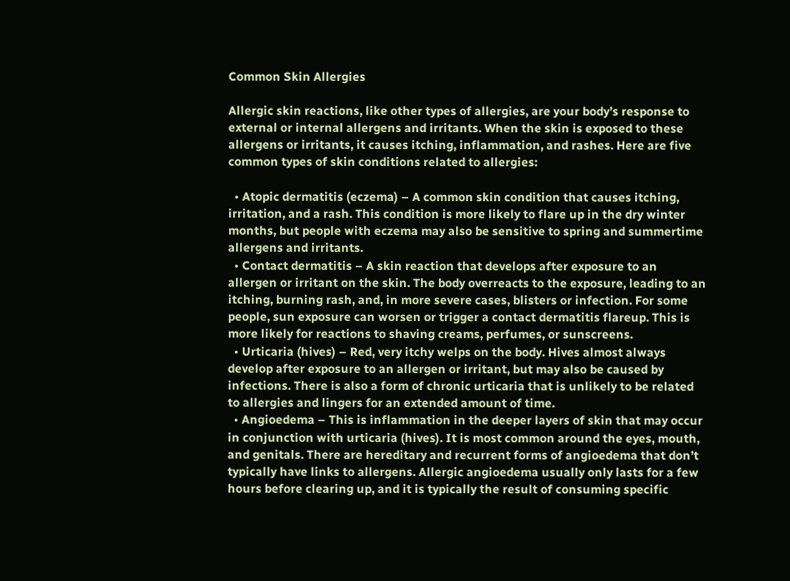Common Skin Allergies

Allergic skin reactions, like other types of allergies, are your body’s response to external or internal allergens and irritants. When the skin is exposed to these allergens or irritants, it causes itching, inflammation, and rashes. Here are five common types of skin conditions related to allergies:

  • Atopic dermatitis (eczema) – A common skin condition that causes itching, irritation, and a rash. This condition is more likely to flare up in the dry winter months, but people with eczema may also be sensitive to spring and summertime allergens and irritants.
  • Contact dermatitis – A skin reaction that develops after exposure to an allergen or irritant on the skin. The body overreacts to the exposure, leading to an itching, burning rash, and, in more severe cases, blisters or infection. For some people, sun exposure can worsen or trigger a contact dermatitis flareup. This is more likely for reactions to shaving creams, perfumes, or sunscreens.
  • Urticaria (hives) – Red, very itchy welps on the body. Hives almost always develop after exposure to an allergen or irritant, but may also be caused by infections. There is also a form of chronic urticaria that is unlikely to be related to allergies and lingers for an extended amount of time.
  • Angioedema – This is inflammation in the deeper layers of skin that may occur in conjunction with urticaria (hives). It is most common around the eyes, mouth, and genitals. There are hereditary and recurrent forms of angioedema that don’t typically have links to allergens. Allergic angioedema usually only lasts for a few hours before clearing up, and it is typically the result of consuming specific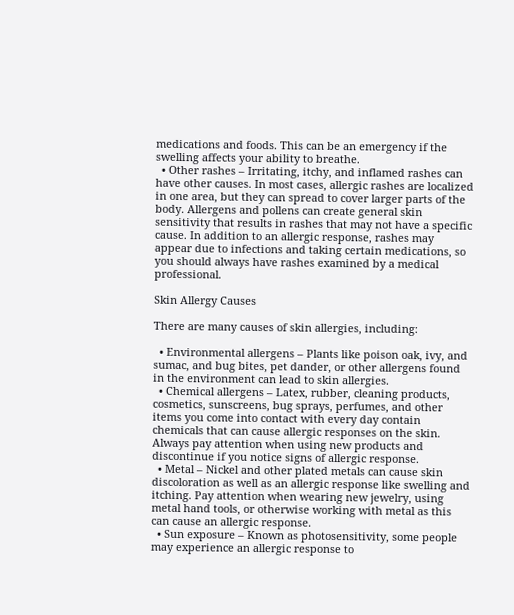medications and foods. This can be an emergency if the swelling affects your ability to breathe.
  • Other rashes – Irritating, itchy, and inflamed rashes can have other causes. In most cases, allergic rashes are localized in one area, but they can spread to cover larger parts of the body. Allergens and pollens can create general skin sensitivity that results in rashes that may not have a specific cause. In addition to an allergic response, rashes may appear due to infections and taking certain medications, so you should always have rashes examined by a medical professional.

Skin Allergy Causes

There are many causes of skin allergies, including:

  • Environmental allergens – Plants like poison oak, ivy, and sumac, and bug bites, pet dander, or other allergens found in the environment can lead to skin allergies.
  • Chemical allergens – Latex, rubber, cleaning products, cosmetics, sunscreens, bug sprays, perfumes, and other items you come into contact with every day contain chemicals that can cause allergic responses on the skin. Always pay attention when using new products and discontinue if you notice signs of allergic response.
  • Metal – Nickel and other plated metals can cause skin discoloration as well as an allergic response like swelling and itching. Pay attention when wearing new jewelry, using metal hand tools, or otherwise working with metal as this can cause an allergic response.
  • Sun exposure – Known as photosensitivity, some people may experience an allergic response to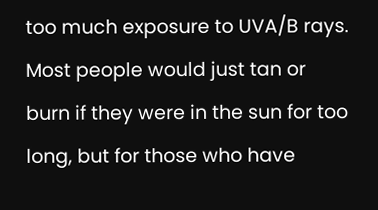too much exposure to UVA/B rays. Most people would just tan or burn if they were in the sun for too long, but for those who have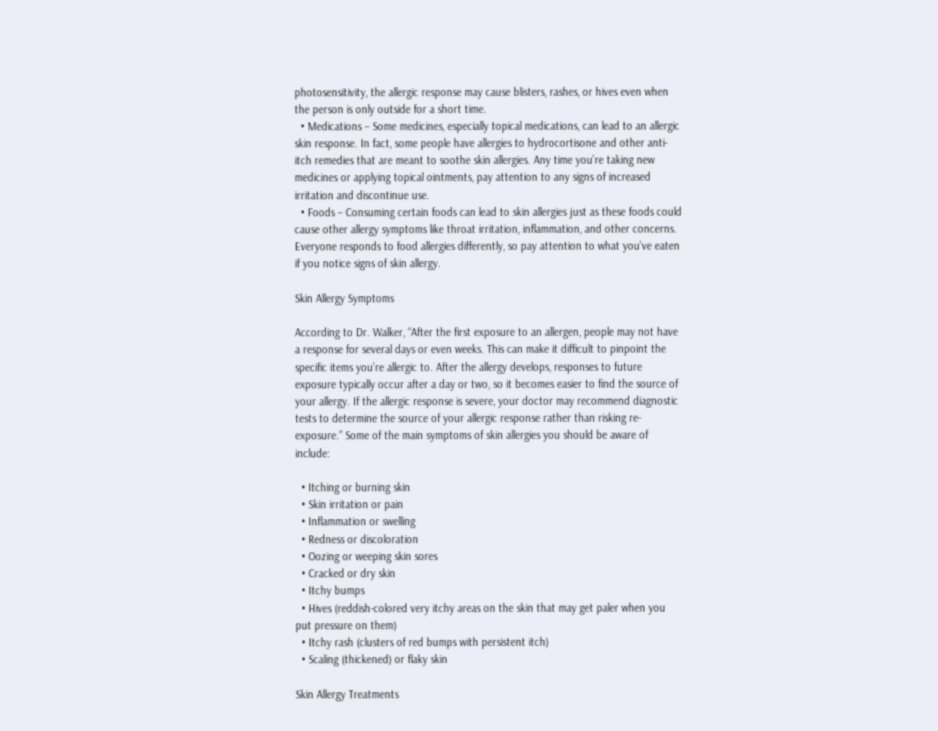photosensitivity, the allergic response may cause blisters, rashes, or hives even when the person is only outside for a short time.
  • Medications – Some medicines, especially topical medications, can lead to an allergic skin response. In fact, some people have allergies to hydrocortisone and other anti-itch remedies that are meant to soothe skin allergies. Any time you’re taking new medicines or applying topical ointments, pay attention to any signs of increased irritation and discontinue use.
  • Foods – Consuming certain foods can lead to skin allergies just as these foods could cause other allergy symptoms like throat irritation, inflammation, and other concerns. Everyone responds to food allergies differently, so pay attention to what you’ve eaten if you notice signs of skin allergy.

Skin Allergy Symptoms

According to Dr. Walker, “After the first exposure to an allergen, people may not have a response for several days or even weeks. This can make it difficult to pinpoint the specific items you’re allergic to. After the allergy develops, responses to future exposure typically occur after a day or two, so it becomes easier to find the source of your allergy. If the allergic response is severe, your doctor may recommend diagnostic tests to determine the source of your allergic response rather than risking re-exposure.” Some of the main symptoms of skin allergies you should be aware of include:

  • Itching or burning skin
  • Skin irritation or pain
  • Inflammation or swelling
  • Redness or discoloration
  • Oozing or weeping skin sores
  • Cracked or dry skin
  • Itchy bumps
  • Hives (reddish-colored very itchy areas on the skin that may get paler when you put pressure on them)
  • Itchy rash (clusters of red bumps with persistent itch)
  • Scaling (thickened) or flaky skin

Skin Allergy Treatments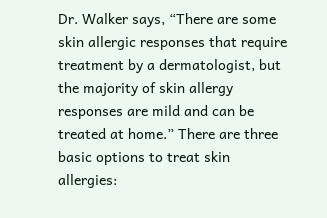Dr. Walker says, “There are some skin allergic responses that require treatment by a dermatologist, but the majority of skin allergy responses are mild and can be treated at home.” There are three basic options to treat skin allergies: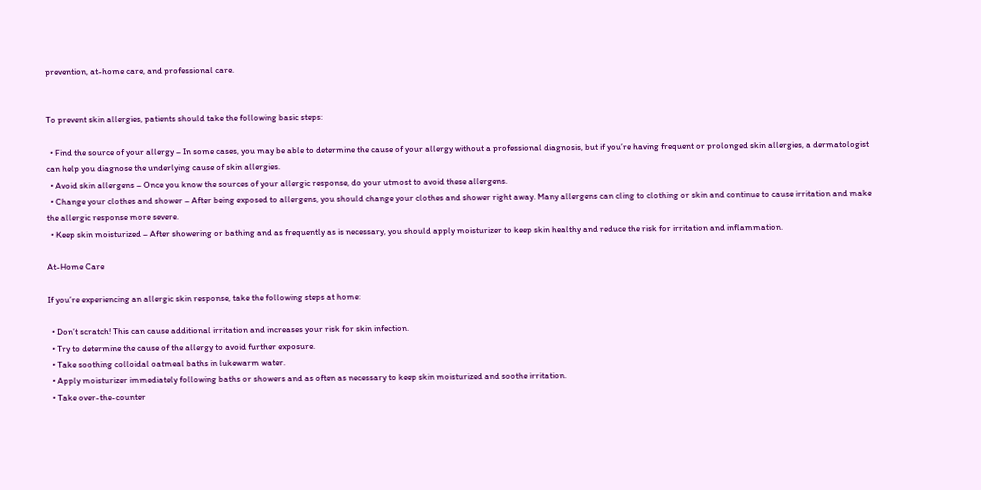prevention, at-home care, and professional care.


To prevent skin allergies, patients should take the following basic steps:

  • Find the source of your allergy – In some cases, you may be able to determine the cause of your allergy without a professional diagnosis, but if you’re having frequent or prolonged skin allergies, a dermatologist can help you diagnose the underlying cause of skin allergies.
  • Avoid skin allergens – Once you know the sources of your allergic response, do your utmost to avoid these allergens.
  • Change your clothes and shower – After being exposed to allergens, you should change your clothes and shower right away. Many allergens can cling to clothing or skin and continue to cause irritation and make the allergic response more severe.
  • Keep skin moisturized – After showering or bathing and as frequently as is necessary, you should apply moisturizer to keep skin healthy and reduce the risk for irritation and inflammation.

At-Home Care

If you’re experiencing an allergic skin response, take the following steps at home:

  • Don’t scratch! This can cause additional irritation and increases your risk for skin infection.
  • Try to determine the cause of the allergy to avoid further exposure.
  • Take soothing colloidal oatmeal baths in lukewarm water.
  • Apply moisturizer immediately following baths or showers and as often as necessary to keep skin moisturized and soothe irritation.
  • Take over-the-counter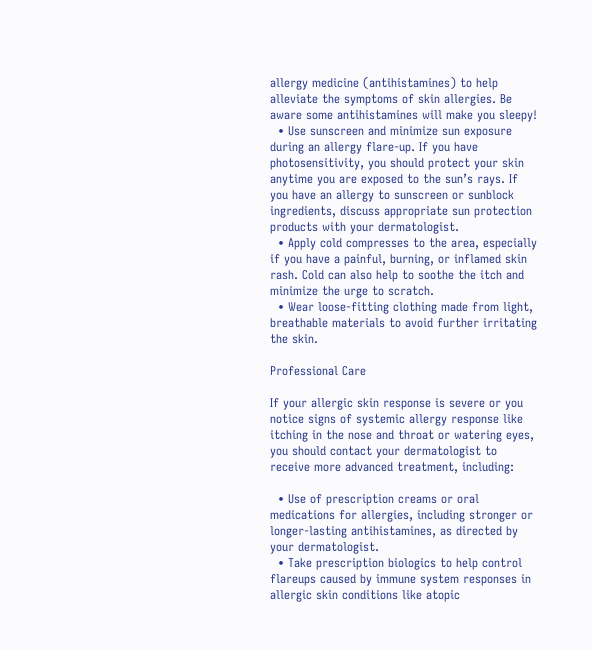allergy medicine (antihistamines) to help alleviate the symptoms of skin allergies. Be aware some antihistamines will make you sleepy!
  • Use sunscreen and minimize sun exposure during an allergy flare-up. If you have photosensitivity, you should protect your skin anytime you are exposed to the sun’s rays. If you have an allergy to sunscreen or sunblock ingredients, discuss appropriate sun protection products with your dermatologist.
  • Apply cold compresses to the area, especially if you have a painful, burning, or inflamed skin rash. Cold can also help to soothe the itch and minimize the urge to scratch.
  • Wear loose-fitting clothing made from light, breathable materials to avoid further irritating the skin.

Professional Care

If your allergic skin response is severe or you notice signs of systemic allergy response like itching in the nose and throat or watering eyes, you should contact your dermatologist to receive more advanced treatment, including:

  • Use of prescription creams or oral medications for allergies, including stronger or longer-lasting antihistamines, as directed by your dermatologist.
  • Take prescription biologics to help control flareups caused by immune system responses in allergic skin conditions like atopic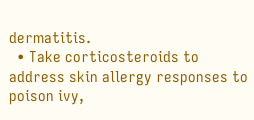dermatitis.
  • Take corticosteroids to address skin allergy responses to poison ivy,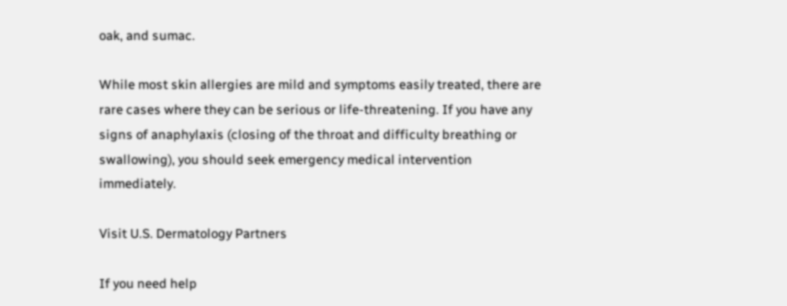oak, and sumac.

While most skin allergies are mild and symptoms easily treated, there are rare cases where they can be serious or life-threatening. If you have any signs of anaphylaxis (closing of the throat and difficulty breathing or swallowing), you should seek emergency medical intervention immediately.

Visit U.S. Dermatology Partners

If you need help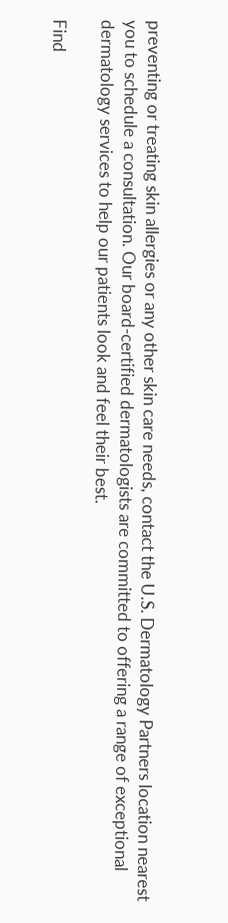preventing or treating skin allergies or any other skin care needs, contact the U.S. Dermatology Partners location nearest you to schedule a consultation. Our board-certified dermatologists are committed to offering a range of exceptional dermatology services to help our patients look and feel their best.

Find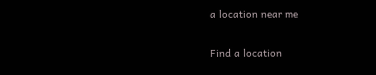a location near me


Find a location